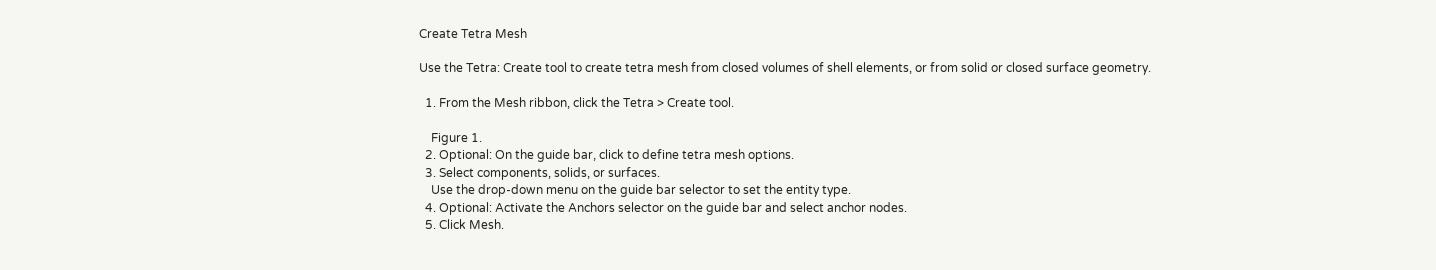Create Tetra Mesh

Use the Tetra: Create tool to create tetra mesh from closed volumes of shell elements, or from solid or closed surface geometry.

  1. From the Mesh ribbon, click the Tetra > Create tool.

    Figure 1.
  2. Optional: On the guide bar, click to define tetra mesh options.
  3. Select components, solids, or surfaces.
    Use the drop-down menu on the guide bar selector to set the entity type.
  4. Optional: Activate the Anchors selector on the guide bar and select anchor nodes.
  5. Click Mesh.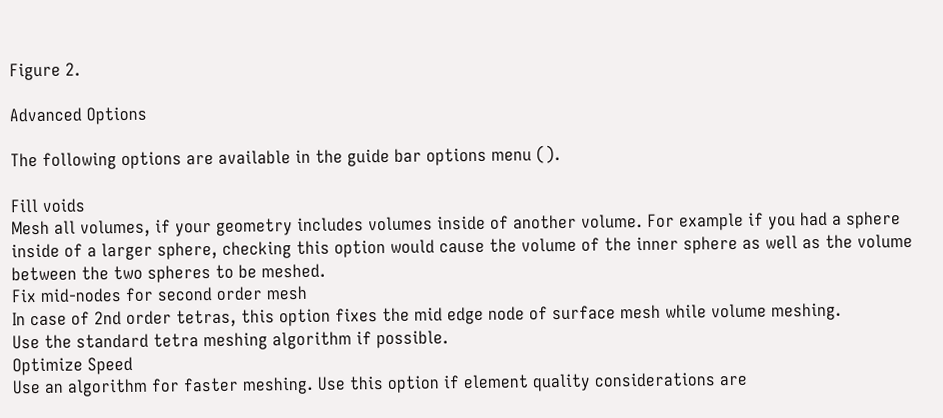Figure 2.

Advanced Options

The following options are available in the guide bar options menu ().

Fill voids
Mesh all volumes, if your geometry includes volumes inside of another volume. For example if you had a sphere inside of a larger sphere, checking this option would cause the volume of the inner sphere as well as the volume between the two spheres to be meshed.
Fix mid-nodes for second order mesh
In case of 2nd order tetras, this option fixes the mid edge node of surface mesh while volume meshing.
Use the standard tetra meshing algorithm if possible.
Optimize Speed
Use an algorithm for faster meshing. Use this option if element quality considerations are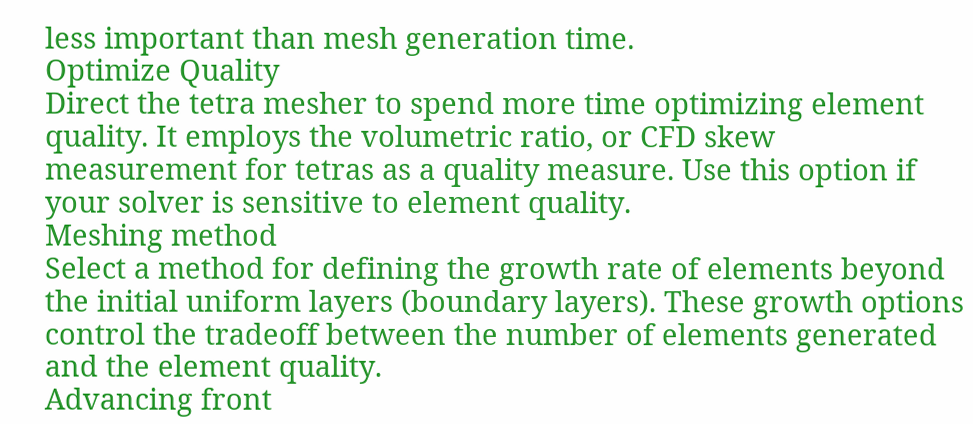less important than mesh generation time.
Optimize Quality
Direct the tetra mesher to spend more time optimizing element quality. It employs the volumetric ratio, or CFD skew measurement for tetras as a quality measure. Use this option if your solver is sensitive to element quality.
Meshing method
Select a method for defining the growth rate of elements beyond the initial uniform layers (boundary layers). These growth options control the tradeoff between the number of elements generated and the element quality.
Advancing front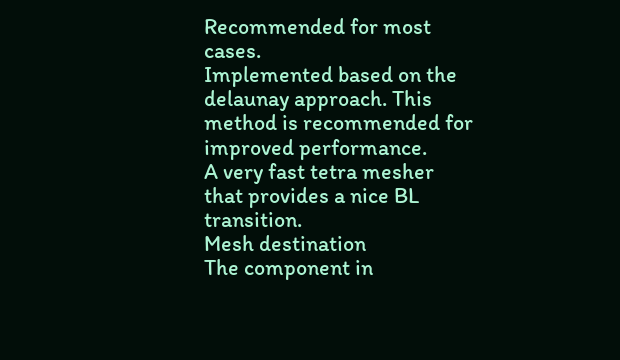Recommended for most cases.
Implemented based on the delaunay approach. This method is recommended for improved performance.
A very fast tetra mesher that provides a nice BL transition.
Mesh destination
The component in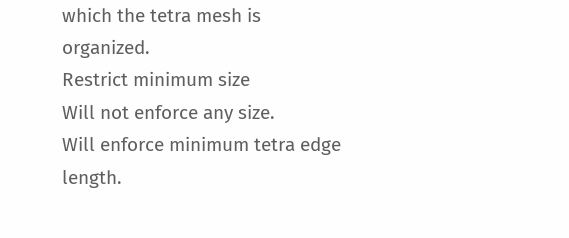which the tetra mesh is organized.
Restrict minimum size
Will not enforce any size.
Will enforce minimum tetra edge length.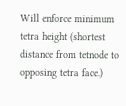Will enforce minimum tetra height (shortest distance from tetnode to opposing tetra face.)